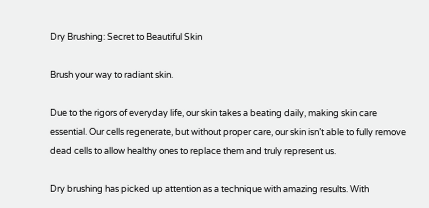Dry Brushing: Secret to Beautiful Skin

Brush your way to radiant skin.

Due to the rigors of everyday life, our skin takes a beating daily, making skin care essential. Our cells regenerate, but without proper care, our skin isn’t able to fully remove dead cells to allow healthy ones to replace them and truly represent us.

Dry brushing has picked up attention as a technique with amazing results. With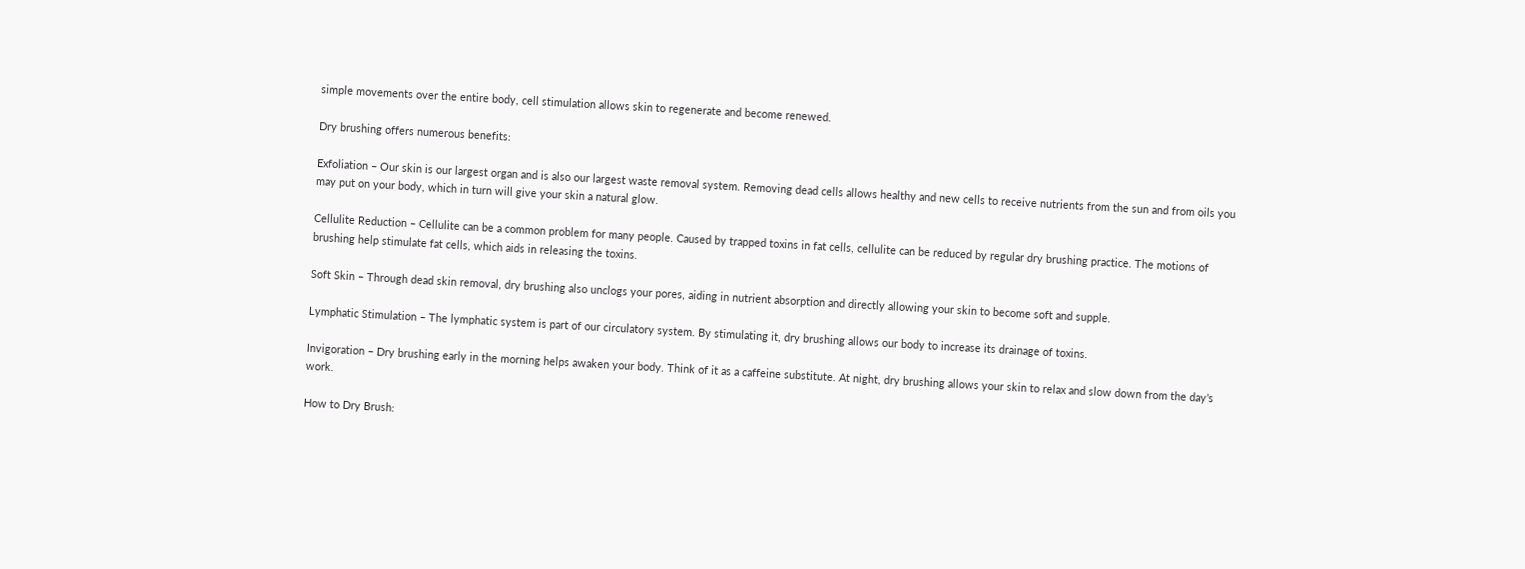simple movements over the entire body, cell stimulation allows skin to regenerate and become renewed.

Dry brushing offers numerous benefits:

Exfoliation – Our skin is our largest organ and is also our largest waste removal system. Removing dead cells allows healthy and new cells to receive nutrients from the sun and from oils you may put on your body, which in turn will give your skin a natural glow.

Cellulite Reduction – Cellulite can be a common problem for many people. Caused by trapped toxins in fat cells, cellulite can be reduced by regular dry brushing practice. The motions of brushing help stimulate fat cells, which aids in releasing the toxins.

Soft Skin – Through dead skin removal, dry brushing also unclogs your pores, aiding in nutrient absorption and directly allowing your skin to become soft and supple.

Lymphatic Stimulation – The lymphatic system is part of our circulatory system. By stimulating it, dry brushing allows our body to increase its drainage of toxins.

Invigoration – Dry brushing early in the morning helps awaken your body. Think of it as a caffeine substitute. At night, dry brushing allows your skin to relax and slow down from the day’s work.

How to Dry Brush: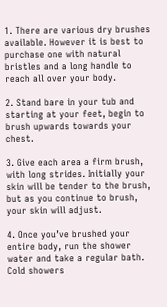1. There are various dry brushes available. However it is best to purchase one with natural bristles and a long handle to reach all over your body.

2. Stand bare in your tub and starting at your feet, begin to brush upwards towards your chest.

3. Give each area a firm brush, with long strides. Initially your skin will be tender to the brush, but as you continue to brush, your skin will adjust.

4. Once you’ve brushed your entire body, run the shower water and take a regular bath. Cold showers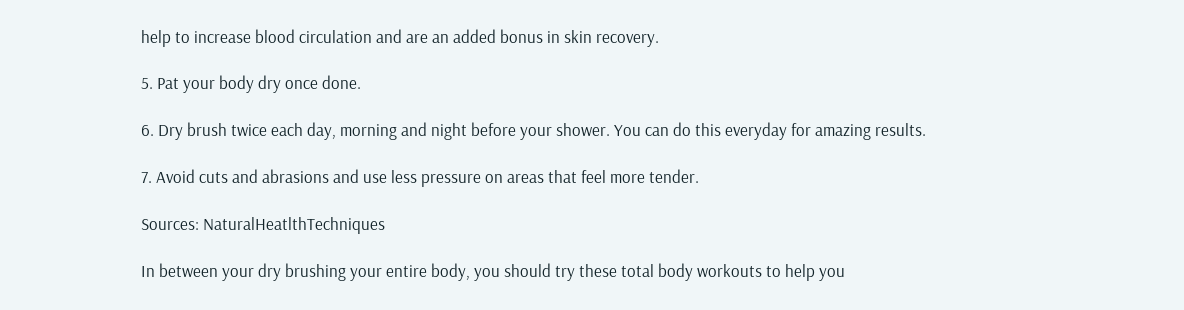help to increase blood circulation and are an added bonus in skin recovery.

5. Pat your body dry once done.

6. Dry brush twice each day, morning and night before your shower. You can do this everyday for amazing results.

7. Avoid cuts and abrasions and use less pressure on areas that feel more tender.

Sources: NaturalHeatlthTechniques

In between your dry brushing your entire body, you should try these total body workouts to help you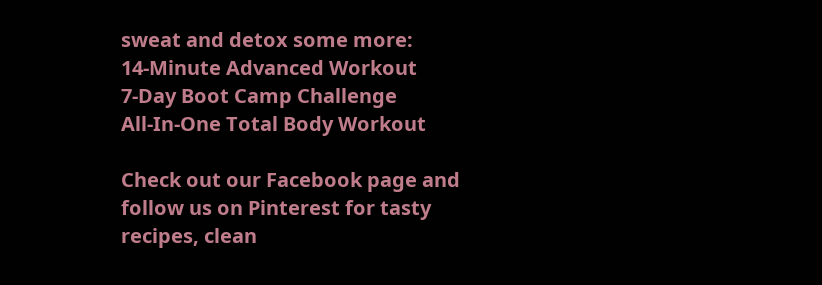sweat and detox some more:
14-Minute Advanced Workout
7-Day Boot Camp Challenge
All-In-One Total Body Workout

Check out our Facebook page and follow us on Pinterest for tasty recipes, clean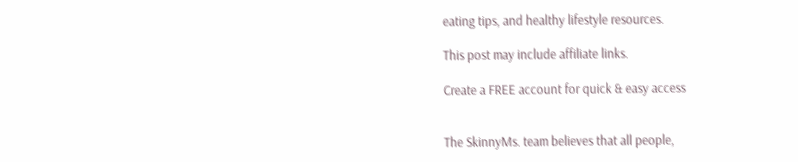eating tips, and healthy lifestyle resources.

This post may include affiliate links.

Create a FREE account for quick & easy access


The SkinnyMs. team believes that all people,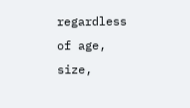regardless of age, size,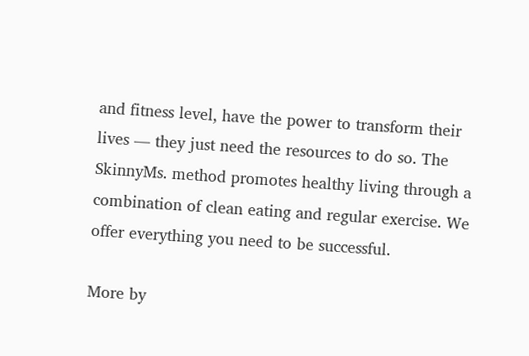and fitness level, have the power to transform their lives — they just need the resources to do so. The SkinnyMs. method promotes healthy living through a combination of clean eating and regular exercise. We offer everything you need to be successful.

More by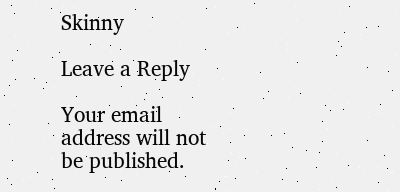Skinny

Leave a Reply

Your email address will not be published.